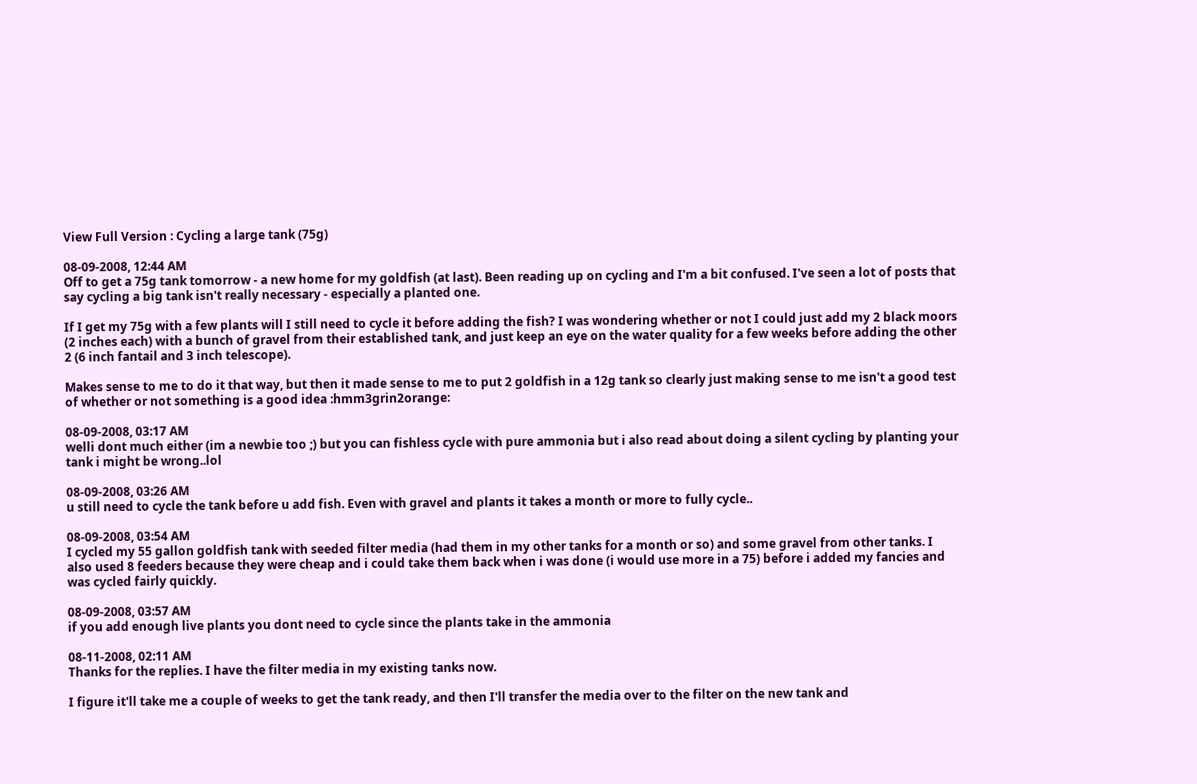View Full Version : Cycling a large tank (75g)

08-09-2008, 12:44 AM
Off to get a 75g tank tomorrow - a new home for my goldfish (at last). Been reading up on cycling and I'm a bit confused. I've seen a lot of posts that say cycling a big tank isn't really necessary - especially a planted one.

If I get my 75g with a few plants will I still need to cycle it before adding the fish? I was wondering whether or not I could just add my 2 black moors (2 inches each) with a bunch of gravel from their established tank, and just keep an eye on the water quality for a few weeks before adding the other 2 (6 inch fantail and 3 inch telescope).

Makes sense to me to do it that way, but then it made sense to me to put 2 goldfish in a 12g tank so clearly just making sense to me isn't a good test of whether or not something is a good idea :hmm3grin2orange:

08-09-2008, 03:17 AM
welli dont much either (im a newbie too ;) but you can fishless cycle with pure ammonia but i also read about doing a silent cycling by planting your tank i might be wrong..lol

08-09-2008, 03:26 AM
u still need to cycle the tank before u add fish. Even with gravel and plants it takes a month or more to fully cycle..

08-09-2008, 03:54 AM
I cycled my 55 gallon goldfish tank with seeded filter media (had them in my other tanks for a month or so) and some gravel from other tanks. I also used 8 feeders because they were cheap and i could take them back when i was done (i would use more in a 75) before i added my fancies and was cycled fairly quickly.

08-09-2008, 03:57 AM
if you add enough live plants you dont need to cycle since the plants take in the ammonia

08-11-2008, 02:11 AM
Thanks for the replies. I have the filter media in my existing tanks now.

I figure it'll take me a couple of weeks to get the tank ready, and then I'll transfer the media over to the filter on the new tank and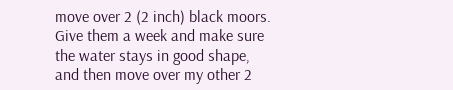move over 2 (2 inch) black moors. Give them a week and make sure the water stays in good shape, and then move over my other 2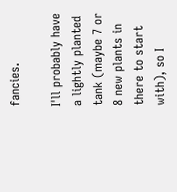fancies.

I'll probably have a lightly planted tank (maybe 7 or 8 new plants in there to start with), so I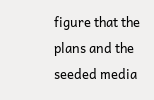figure that the plans and the seeded media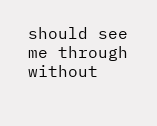should see me through without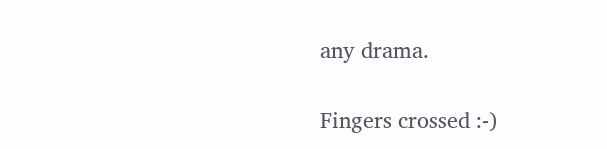any drama.

Fingers crossed :-)